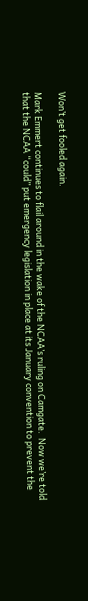Won’t get fooled again.

Mark Emmert continues to flail around in the wake of the NCAA’s ruling on Camgate.  Now we’re told that the NCAA “could” put emergency legislation in place at its January convention to prevent the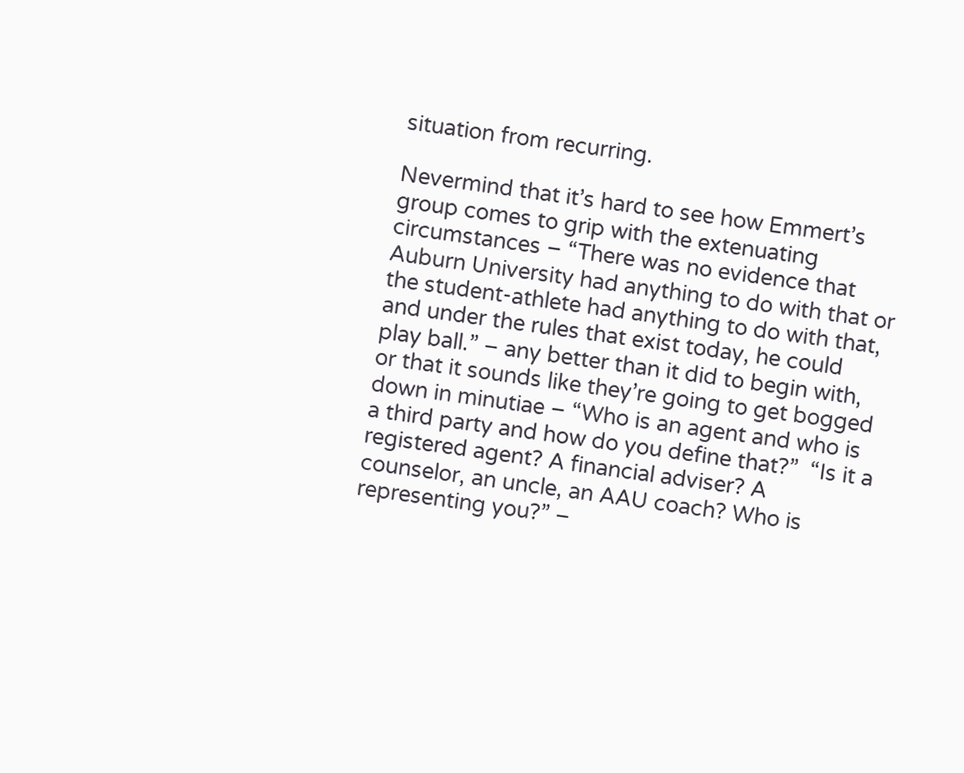situation from recurring.

Nevermind that it’s hard to see how Emmert’s group comes to grip with the extenuating circumstances – “There was no evidence that Auburn University had anything to do with that or the student-athlete had anything to do with that, and under the rules that exist today, he could play ball.” – any better than it did to begin with, or that it sounds like they’re going to get bogged down in minutiae – “Who is an agent and who is a third party and how do you define that?”  “Is it a registered agent? A financial adviser? A counselor, an uncle, an AAU coach? Who is representing you?” –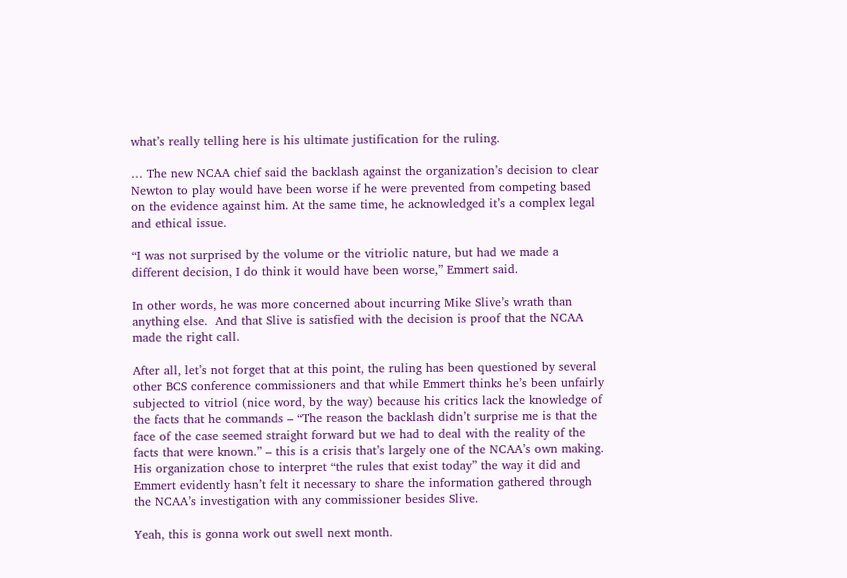what’s really telling here is his ultimate justification for the ruling.

… The new NCAA chief said the backlash against the organization’s decision to clear Newton to play would have been worse if he were prevented from competing based on the evidence against him. At the same time, he acknowledged it’s a complex legal and ethical issue.

“I was not surprised by the volume or the vitriolic nature, but had we made a different decision, I do think it would have been worse,” Emmert said.

In other words, he was more concerned about incurring Mike Slive’s wrath than anything else.  And that Slive is satisfied with the decision is proof that the NCAA made the right call.

After all, let’s not forget that at this point, the ruling has been questioned by several other BCS conference commissioners and that while Emmert thinks he’s been unfairly subjected to vitriol (nice word, by the way) because his critics lack the knowledge of the facts that he commands – “The reason the backlash didn’t surprise me is that the face of the case seemed straight forward but we had to deal with the reality of the facts that were known.” – this is a crisis that’s largely one of the NCAA’s own making.  His organization chose to interpret “the rules that exist today” the way it did and Emmert evidently hasn’t felt it necessary to share the information gathered through the NCAA’s investigation with any commissioner besides Slive.

Yeah, this is gonna work out swell next month.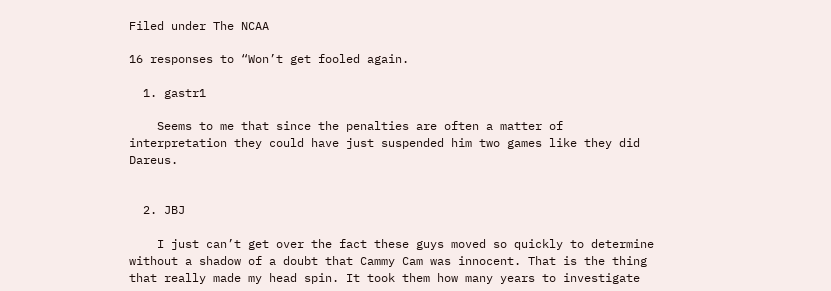Filed under The NCAA

16 responses to “Won’t get fooled again.

  1. gastr1

    Seems to me that since the penalties are often a matter of interpretation they could have just suspended him two games like they did Dareus.


  2. JBJ

    I just can’t get over the fact these guys moved so quickly to determine without a shadow of a doubt that Cammy Cam was innocent. That is the thing that really made my head spin. It took them how many years to investigate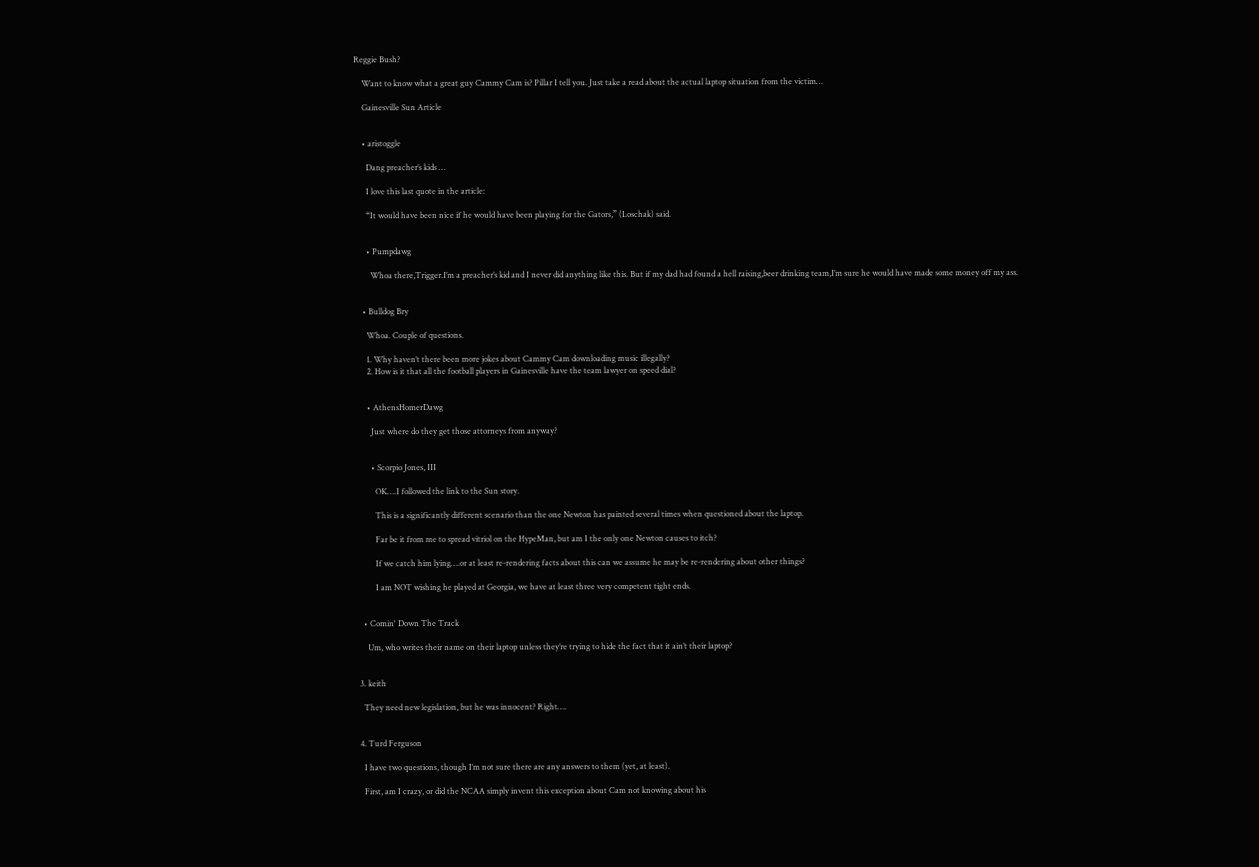Reggie Bush?

    Want to know what a great guy Cammy Cam is? Pillar I tell you. Just take a read about the actual laptop situation from the victim…

    Gainesville Sun Article


    • aristoggle

      Dang preacher’s kids …

      I love this last quote in the article:

      “It would have been nice if he would have been playing for the Gators,” (Loschak) said.


      • Pumpdawg

        Whoa there,Trigger.I’m a preacher’s kid and I never did anything like this. But if my dad had found a hell raising,beer drinking team,I’m sure he would have made some money off my ass.


    • Bulldog Bry

      Whoa. Couple of questions.

      1. Why haven’t there been more jokes about Cammy Cam downloading music illegally?
      2. How is it that all the football players in Gainesville have the team lawyer on speed dial?


      • AthensHomerDawg

        Just where do they get those attorneys from anyway?


        • Scorpio Jones, III

          OK….I followed the link to the Sun story.

          This is a significantly different scenario than the one Newton has painted several times when questioned about the laptop.

          Far be it from me to spread vitriol on the HypeMan, but am I the only one Newton causes to itch?

          If we catch him lying….or at least re-rendering facts about this can we assume he may be re-rendering about other things?

          I am NOT wishing he played at Georgia, we have at least three very competent tight ends.


    • Comin' Down The Track

      Um, who writes their name on their laptop unless they’re trying to hide the fact that it ain’t their laptop?


  3. keith

    They need new legislation, but he was innocent? Right….


  4. Turd Ferguson

    I have two questions, though I’m not sure there are any answers to them (yet, at least).

    First, am I crazy, or did the NCAA simply invent this exception about Cam not knowing about his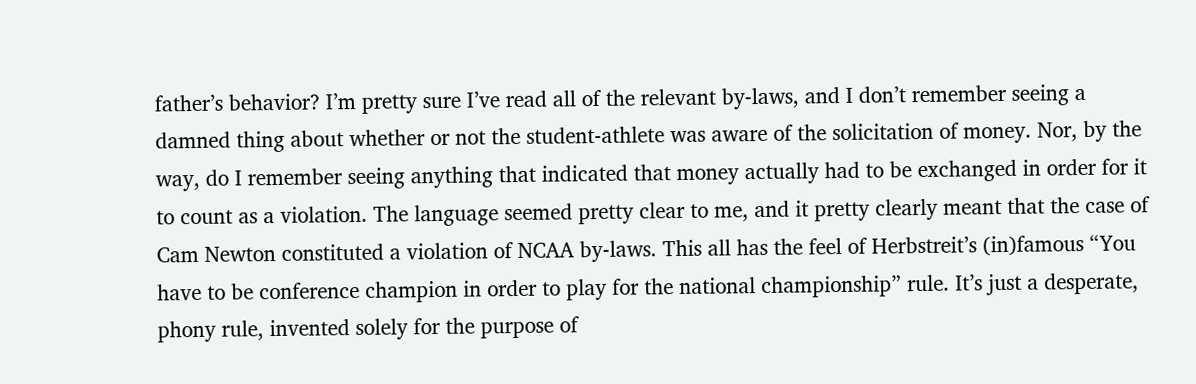father’s behavior? I’m pretty sure I’ve read all of the relevant by-laws, and I don’t remember seeing a damned thing about whether or not the student-athlete was aware of the solicitation of money. Nor, by the way, do I remember seeing anything that indicated that money actually had to be exchanged in order for it to count as a violation. The language seemed pretty clear to me, and it pretty clearly meant that the case of Cam Newton constituted a violation of NCAA by-laws. This all has the feel of Herbstreit’s (in)famous “You have to be conference champion in order to play for the national championship” rule. It’s just a desperate, phony rule, invented solely for the purpose of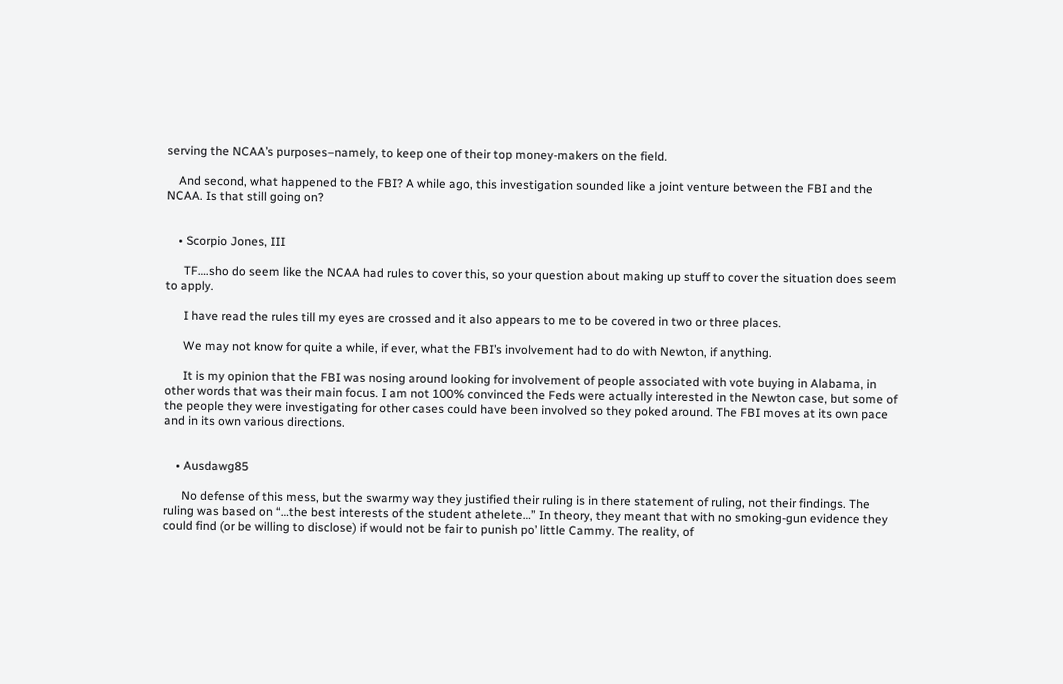serving the NCAA’s purposes–namely, to keep one of their top money-makers on the field.

    And second, what happened to the FBI? A while ago, this investigation sounded like a joint venture between the FBI and the NCAA. Is that still going on?


    • Scorpio Jones, III

      TF….sho do seem like the NCAA had rules to cover this, so your question about making up stuff to cover the situation does seem to apply.

      I have read the rules till my eyes are crossed and it also appears to me to be covered in two or three places.

      We may not know for quite a while, if ever, what the FBI’s involvement had to do with Newton, if anything.

      It is my opinion that the FBI was nosing around looking for involvement of people associated with vote buying in Alabama, in other words that was their main focus. I am not 100% convinced the Feds were actually interested in the Newton case, but some of the people they were investigating for other cases could have been involved so they poked around. The FBI moves at its own pace and in its own various directions.


    • Ausdawg85

      No defense of this mess, but the swarmy way they justified their ruling is in there statement of ruling, not their findings. The ruling was based on “…the best interests of the student athelete…” In theory, they meant that with no smoking-gun evidence they could find (or be willing to disclose) if would not be fair to punish po’ little Cammy. The reality, of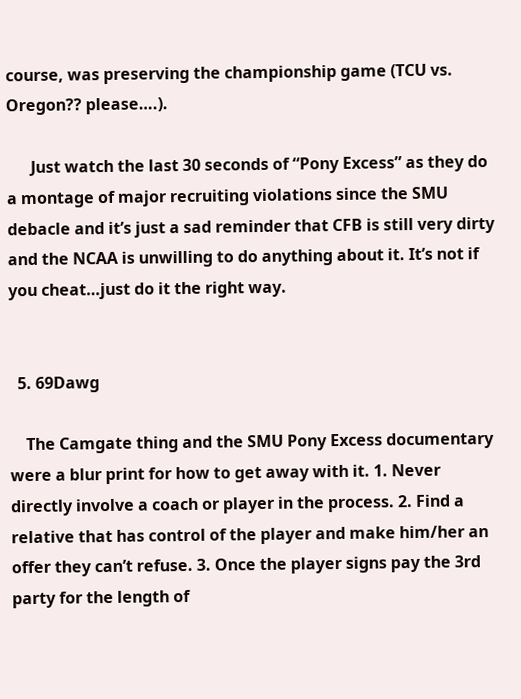course, was preserving the championship game (TCU vs. Oregon?? please….).

      Just watch the last 30 seconds of “Pony Excess” as they do a montage of major recruiting violations since the SMU debacle and it’s just a sad reminder that CFB is still very dirty and the NCAA is unwilling to do anything about it. It’s not if you cheat…just do it the right way.


  5. 69Dawg

    The Camgate thing and the SMU Pony Excess documentary were a blur print for how to get away with it. 1. Never directly involve a coach or player in the process. 2. Find a relative that has control of the player and make him/her an offer they can’t refuse. 3. Once the player signs pay the 3rd party for the length of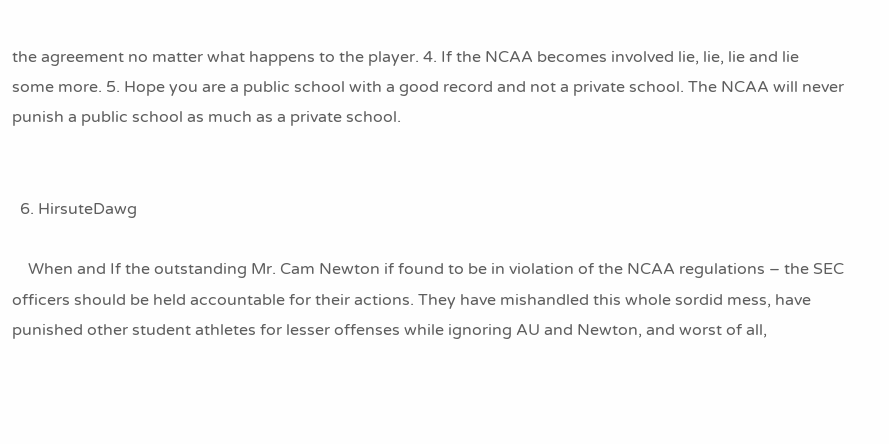the agreement no matter what happens to the player. 4. If the NCAA becomes involved lie, lie, lie and lie some more. 5. Hope you are a public school with a good record and not a private school. The NCAA will never punish a public school as much as a private school.


  6. HirsuteDawg

    When and If the outstanding Mr. Cam Newton if found to be in violation of the NCAA regulations – the SEC officers should be held accountable for their actions. They have mishandled this whole sordid mess, have punished other student athletes for lesser offenses while ignoring AU and Newton, and worst of all,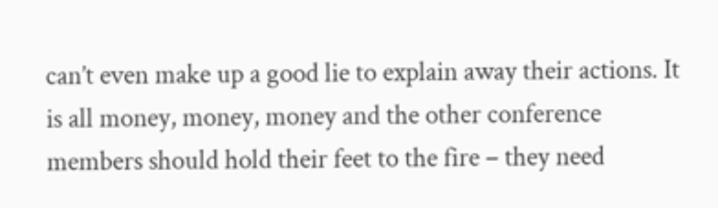can’t even make up a good lie to explain away their actions. It is all money, money, money and the other conference members should hold their feet to the fire – they need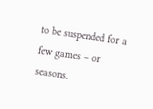to be suspended for a few games – or seasons.